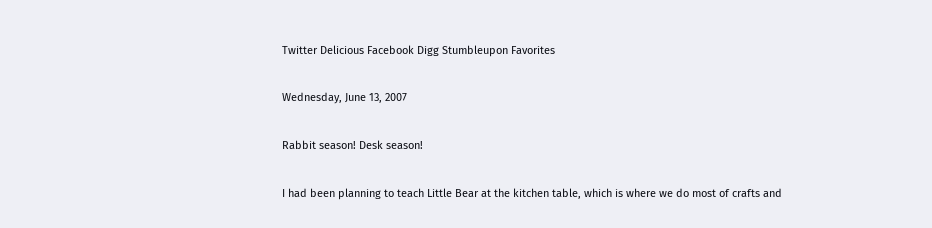Twitter Delicious Facebook Digg Stumbleupon Favorites

Wednesday, June 13, 2007

Rabbit season! Desk season!

I had been planning to teach Little Bear at the kitchen table, which is where we do most of crafts and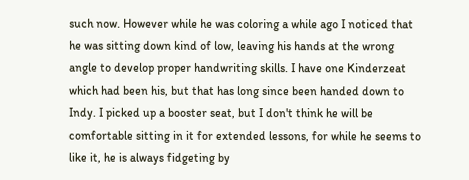such now. However while he was coloring a while ago I noticed that he was sitting down kind of low, leaving his hands at the wrong angle to develop proper handwriting skills. I have one Kinderzeat which had been his, but that has long since been handed down to Indy. I picked up a booster seat, but I don't think he will be comfortable sitting in it for extended lessons, for while he seems to like it, he is always fidgeting by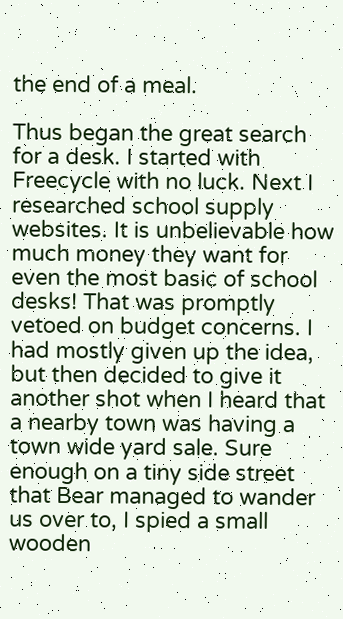the end of a meal.

Thus began the great search for a desk. I started with Freecycle with no luck. Next I researched school supply websites. It is unbelievable how much money they want for even the most basic of school desks! That was promptly vetoed on budget concerns. I had mostly given up the idea, but then decided to give it another shot when I heard that a nearby town was having a town wide yard sale. Sure enough on a tiny side street that Bear managed to wander us over to, I spied a small wooden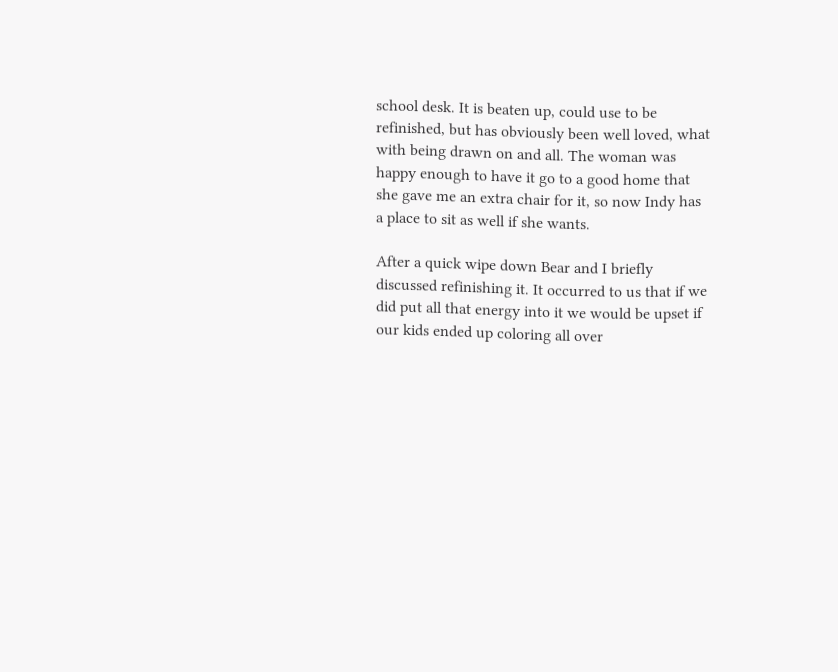school desk. It is beaten up, could use to be refinished, but has obviously been well loved, what with being drawn on and all. The woman was happy enough to have it go to a good home that she gave me an extra chair for it, so now Indy has a place to sit as well if she wants.

After a quick wipe down Bear and I briefly discussed refinishing it. It occurred to us that if we did put all that energy into it we would be upset if our kids ended up coloring all over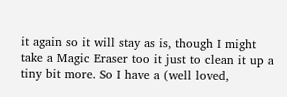it again so it will stay as is, though I might take a Magic Eraser too it just to clean it up a tiny bit more. So I have a (well loved,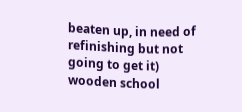beaten up, in need of refinishing but not going to get it) wooden school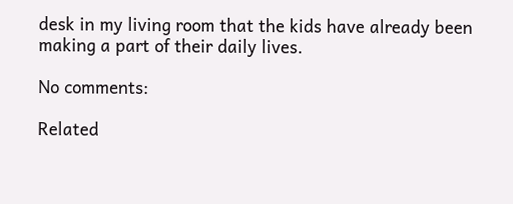desk in my living room that the kids have already been making a part of their daily lives.

No comments:

Related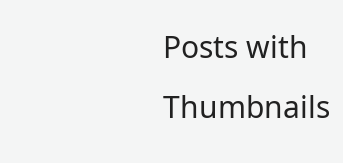Posts with Thumbnails